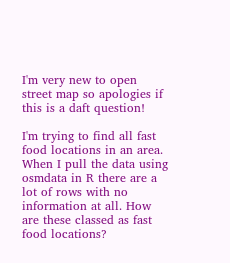I'm very new to open street map so apologies if this is a daft question!

I'm trying to find all fast food locations in an area. When I pull the data using osmdata in R there are a lot of rows with no information at all. How are these classed as fast food locations?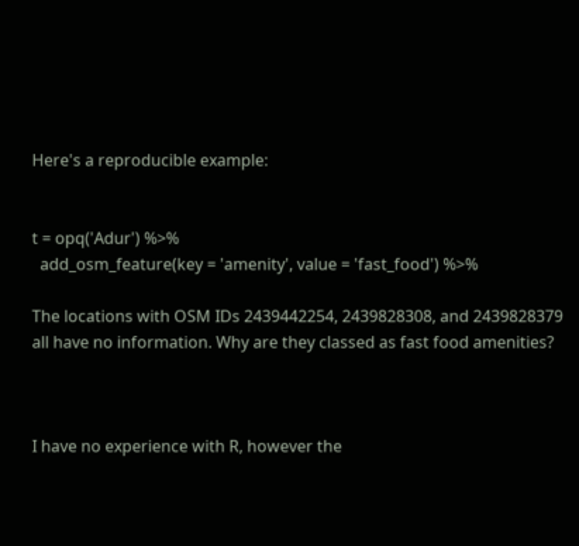Here's a reproducible example:


t = opq('Adur') %>%
  add_osm_feature(key = 'amenity', value = 'fast_food') %>%

The locations with OSM IDs 2439442254, 2439828308, and 2439828379 all have no information. Why are they classed as fast food amenities?



I have no experience with R, however the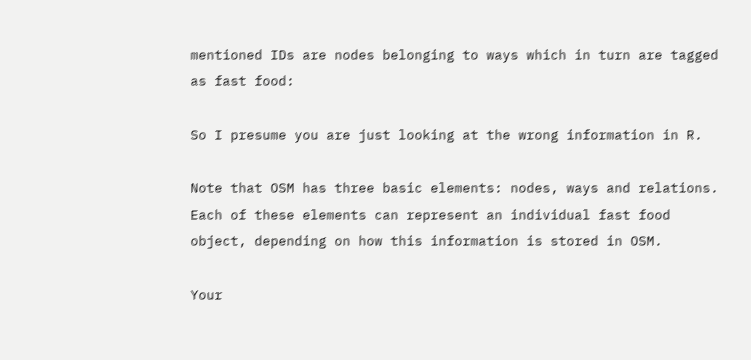mentioned IDs are nodes belonging to ways which in turn are tagged as fast food:

So I presume you are just looking at the wrong information in R.

Note that OSM has three basic elements: nodes, ways and relations. Each of these elements can represent an individual fast food object, depending on how this information is stored in OSM.

Your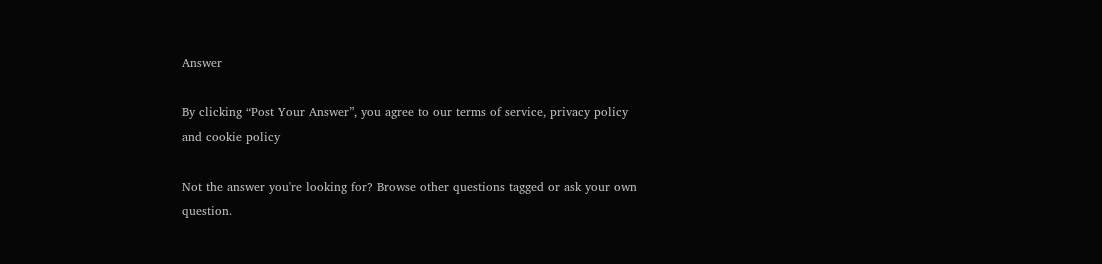Answer

By clicking “Post Your Answer”, you agree to our terms of service, privacy policy and cookie policy

Not the answer you're looking for? Browse other questions tagged or ask your own question.